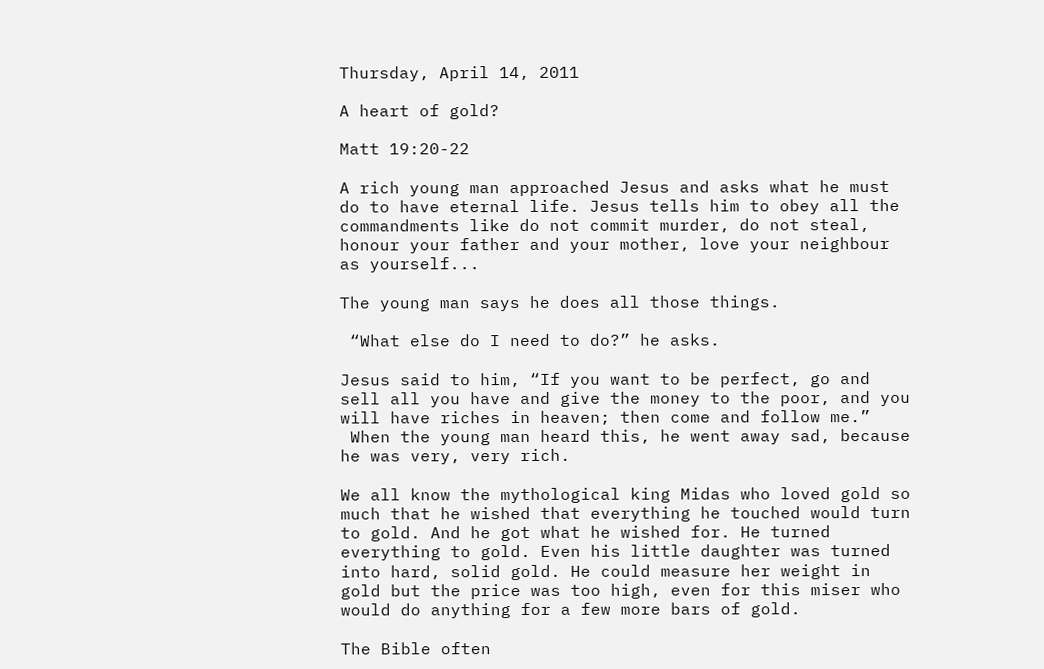Thursday, April 14, 2011

A heart of gold?

Matt 19:20-22

A rich young man approached Jesus and asks what he must do to have eternal life. Jesus tells him to obey all the commandments like do not commit murder, do not steal, honour your father and your mother, love your neighbour as yourself...

The young man says he does all those things.

 “What else do I need to do?” he asks.

Jesus said to him, “If you want to be perfect, go and sell all you have and give the money to the poor, and you will have riches in heaven; then come and follow me.”
 When the young man heard this, he went away sad, because he was very, very rich.

We all know the mythological king Midas who loved gold so much that he wished that everything he touched would turn to gold. And he got what he wished for. He turned everything to gold. Even his little daughter was turned into hard, solid gold. He could measure her weight in gold but the price was too high, even for this miser who would do anything for a few more bars of gold.

The Bible often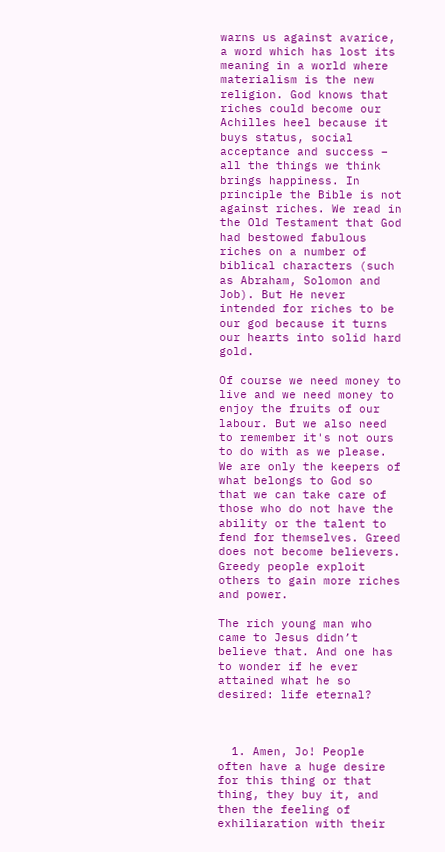warns us against avarice,  a word which has lost its meaning in a world where materialism is the new religion. God knows that riches could become our Achilles heel because it buys status, social acceptance and success – all the things we think brings happiness. In principle the Bible is not against riches. We read in the Old Testament that God had bestowed fabulous riches on a number of biblical characters (such as Abraham, Solomon and Job). But He never intended for riches to be our god because it turns our hearts into solid hard gold.

Of course we need money to live and we need money to enjoy the fruits of our labour. But we also need to remember it's not ours to do with as we please. We are only the keepers of what belongs to God so that we can take care of those who do not have the ability or the talent to fend for themselves. Greed does not become believers. Greedy people exploit others to gain more riches and power.

The rich young man who came to Jesus didn’t believe that. And one has to wonder if he ever attained what he so desired: life eternal?



  1. Amen, Jo! People often have a huge desire for this thing or that thing, they buy it, and then the feeling of exhiliaration with their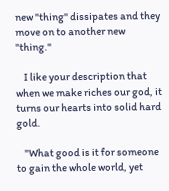new "thing" dissipates and they move on to another new "thing."

    I like your description that when we make riches our god, it turns our hearts into solid hard gold.

    "What good is it for someone to gain the whole world, yet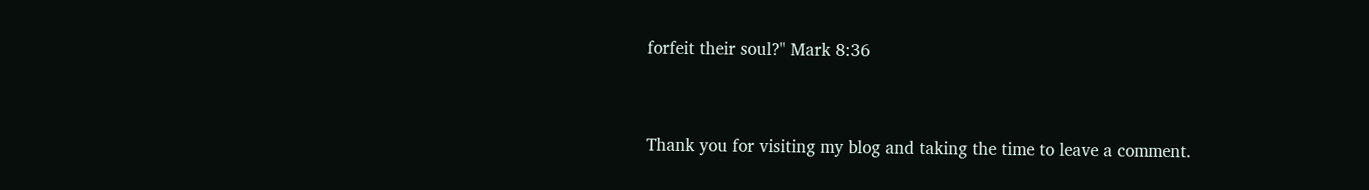forfeit their soul?" Mark 8:36


Thank you for visiting my blog and taking the time to leave a comment.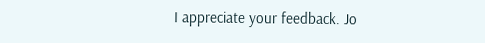I appreciate your feedback. Jo